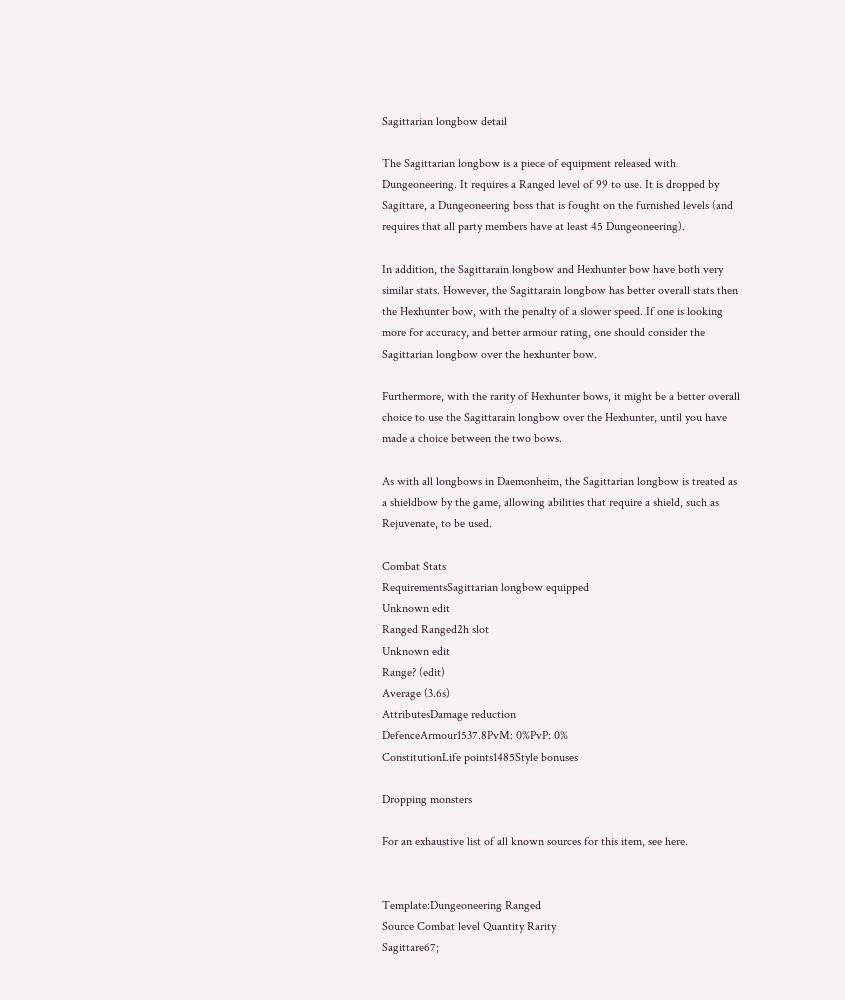Sagittarian longbow detail

The Sagittarian longbow is a piece of equipment released with Dungeoneering. It requires a Ranged level of 99 to use. It is dropped by Sagittare, a Dungeoneering boss that is fought on the furnished levels (and requires that all party members have at least 45 Dungeoneering).

In addition, the Sagittarain longbow and Hexhunter bow have both very similar stats. However, the Sagittarain longbow has better overall stats then the Hexhunter bow, with the penalty of a slower speed. If one is looking more for accuracy, and better armour rating, one should consider the Sagittarian longbow over the hexhunter bow.

Furthermore, with the rarity of Hexhunter bows, it might be a better overall choice to use the Sagittarain longbow over the Hexhunter, until you have made a choice between the two bows.

As with all longbows in Daemonheim, the Sagittarian longbow is treated as a shieldbow by the game, allowing abilities that require a shield, such as Rejuvenate, to be used.

Combat Stats
RequirementsSagittarian longbow equipped
Unknown edit
Ranged Ranged2h slot
Unknown edit
Range? (edit)
Average (3.6s)
AttributesDamage reduction
DefenceArmour1537.8PvM: 0%PvP: 0%
ConstitutionLife points1485Style bonuses

Dropping monsters

For an exhaustive list of all known sources for this item, see here.


Template:Dungeoneering Ranged
Source Combat level Quantity Rarity
Sagittare67;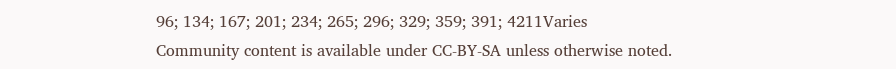96; 134; 167; 201; 234; 265; 296; 329; 359; 391; 4211Varies
Community content is available under CC-BY-SA unless otherwise noted.